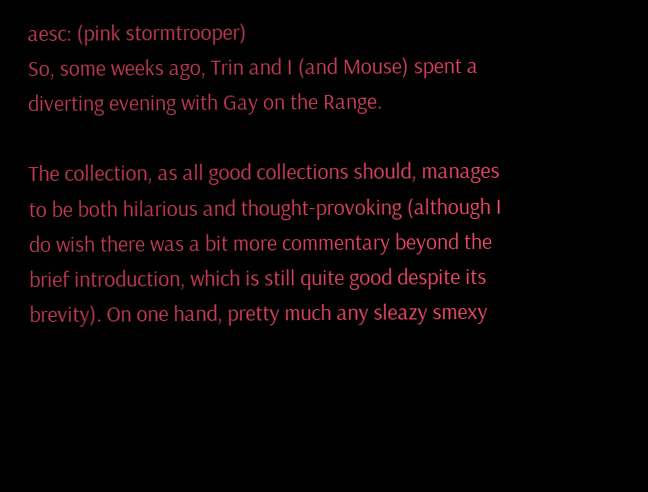aesc: (pink stormtrooper)
So, some weeks ago, Trin and I (and Mouse) spent a diverting evening with Gay on the Range.

The collection, as all good collections should, manages to be both hilarious and thought-provoking (although I do wish there was a bit more commentary beyond the brief introduction, which is still quite good despite its brevity). On one hand, pretty much any sleazy smexy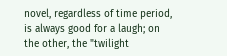novel, regardless of time period, is always good for a laugh; on the other, the "twilight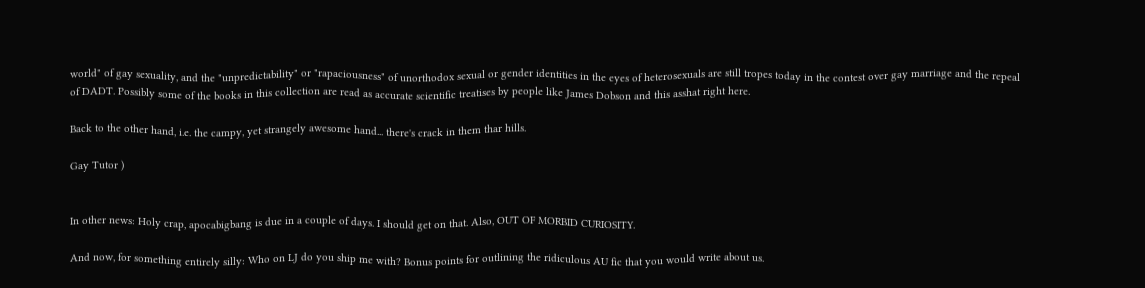world" of gay sexuality, and the "unpredictability" or "rapaciousness" of unorthodox sexual or gender identities in the eyes of heterosexuals are still tropes today in the contest over gay marriage and the repeal of DADT. Possibly some of the books in this collection are read as accurate scientific treatises by people like James Dobson and this asshat right here.

Back to the other hand, i.e. the campy, yet strangely awesome hand... there's crack in them thar hills.

Gay Tutor )


In other news: Holy crap, apocabigbang is due in a couple of days. I should get on that. Also, OUT OF MORBID CURIOSITY.

And now, for something entirely silly: Who on LJ do you ship me with? Bonus points for outlining the ridiculous AU fic that you would write about us.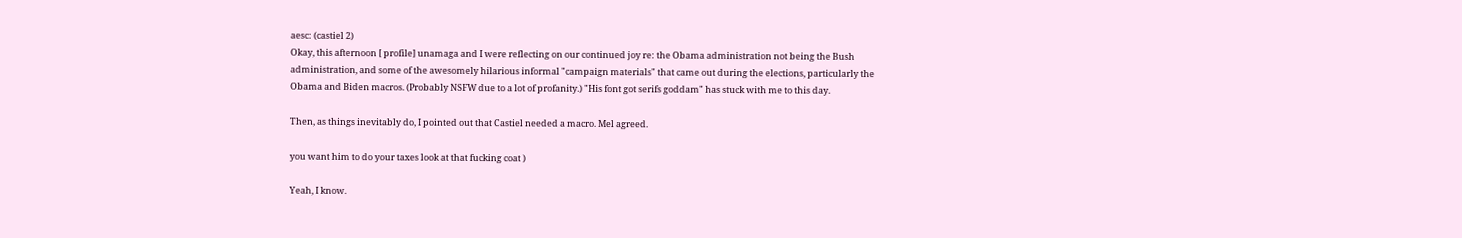aesc: (castiel 2)
Okay, this afternoon [ profile] unamaga and I were reflecting on our continued joy re: the Obama administration not being the Bush administration, and some of the awesomely hilarious informal "campaign materials" that came out during the elections, particularly the Obama and Biden macros. (Probably NSFW due to a lot of profanity.) "His font got serifs goddam" has stuck with me to this day.

Then, as things inevitably do, I pointed out that Castiel needed a macro. Mel agreed.

you want him to do your taxes look at that fucking coat )

Yeah, I know.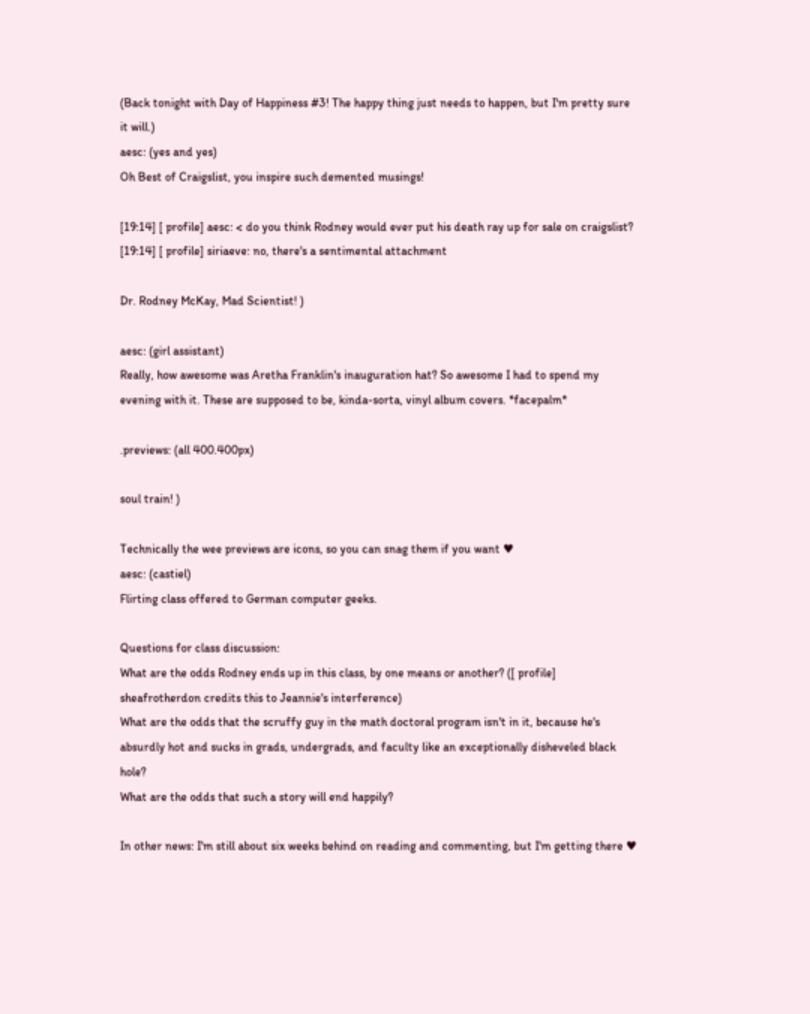(Back tonight with Day of Happiness #3! The happy thing just needs to happen, but I'm pretty sure it will.)
aesc: (yes and yes)
Oh Best of Craigslist, you inspire such demented musings!

[19:14] [ profile] aesc: < do you think Rodney would ever put his death ray up for sale on craigslist?
[19:14] [ profile] siriaeve: no, there's a sentimental attachment

Dr. Rodney McKay, Mad Scientist! )

aesc: (girl assistant)
Really, how awesome was Aretha Franklin's inauguration hat? So awesome I had to spend my evening with it. These are supposed to be, kinda-sorta, vinyl album covers. *facepalm*

.previews: (all 400.400px)

soul train! )

Technically the wee previews are icons, so you can snag them if you want ♥
aesc: (castiel)
Flirting class offered to German computer geeks.

Questions for class discussion:
What are the odds Rodney ends up in this class, by one means or another? ([ profile] sheafrotherdon credits this to Jeannie's interference)
What are the odds that the scruffy guy in the math doctoral program isn't in it, because he's absurdly hot and sucks in grads, undergrads, and faculty like an exceptionally disheveled black hole?
What are the odds that such a story will end happily?

In other news: I'm still about six weeks behind on reading and commenting, but I'm getting there ♥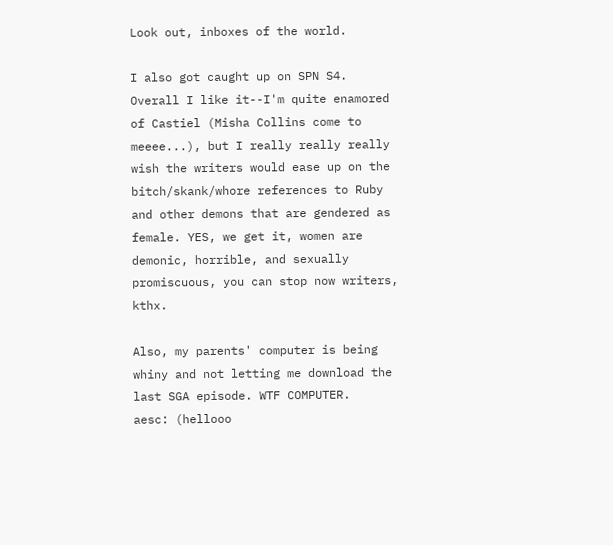Look out, inboxes of the world.

I also got caught up on SPN S4. Overall I like it--I'm quite enamored of Castiel (Misha Collins come to meeee...), but I really really really wish the writers would ease up on the bitch/skank/whore references to Ruby and other demons that are gendered as female. YES, we get it, women are demonic, horrible, and sexually promiscuous, you can stop now writers, kthx.

Also, my parents' computer is being whiny and not letting me download the last SGA episode. WTF COMPUTER.
aesc: (hellooo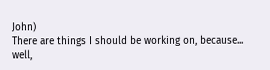John)
There are things I should be working on, because... well,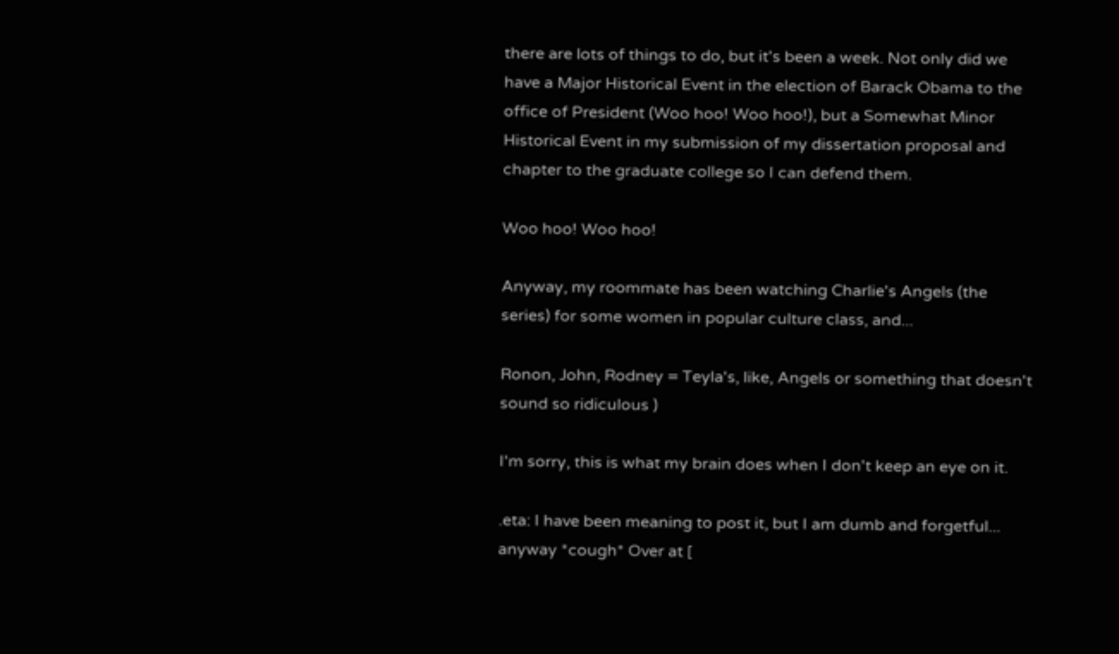there are lots of things to do, but it's been a week. Not only did we have a Major Historical Event in the election of Barack Obama to the office of President (Woo hoo! Woo hoo!), but a Somewhat Minor Historical Event in my submission of my dissertation proposal and chapter to the graduate college so I can defend them.

Woo hoo! Woo hoo!

Anyway, my roommate has been watching Charlie's Angels (the series) for some women in popular culture class, and...

Ronon, John, Rodney = Teyla's, like, Angels or something that doesn't sound so ridiculous )

I'm sorry, this is what my brain does when I don't keep an eye on it.

.eta: I have been meaning to post it, but I am dumb and forgetful... anyway *cough* Over at [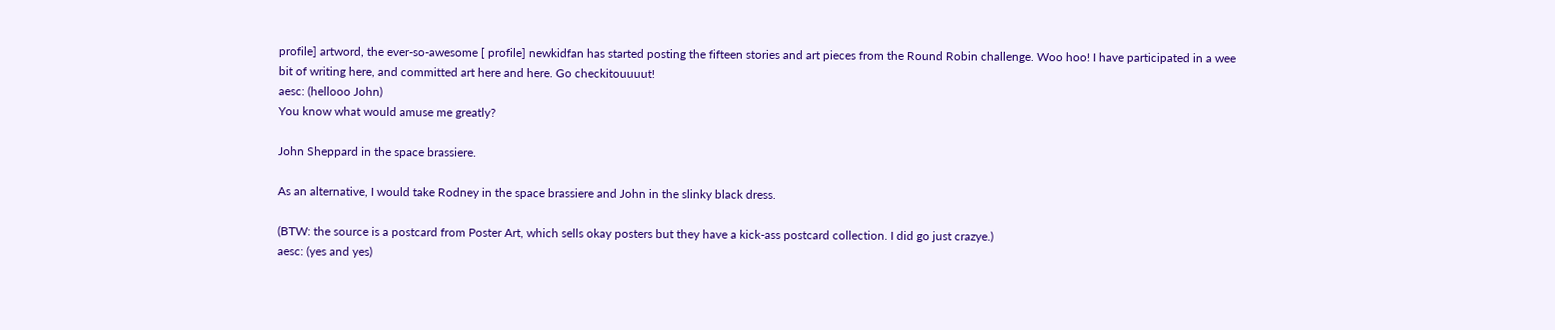profile] artword, the ever-so-awesome [ profile] newkidfan has started posting the fifteen stories and art pieces from the Round Robin challenge. Woo hoo! I have participated in a wee bit of writing here, and committed art here and here. Go checkitouuuut!
aesc: (hellooo John)
You know what would amuse me greatly?

John Sheppard in the space brassiere.

As an alternative, I would take Rodney in the space brassiere and John in the slinky black dress.

(BTW: the source is a postcard from Poster Art, which sells okay posters but they have a kick-ass postcard collection. I did go just crazye.)
aesc: (yes and yes)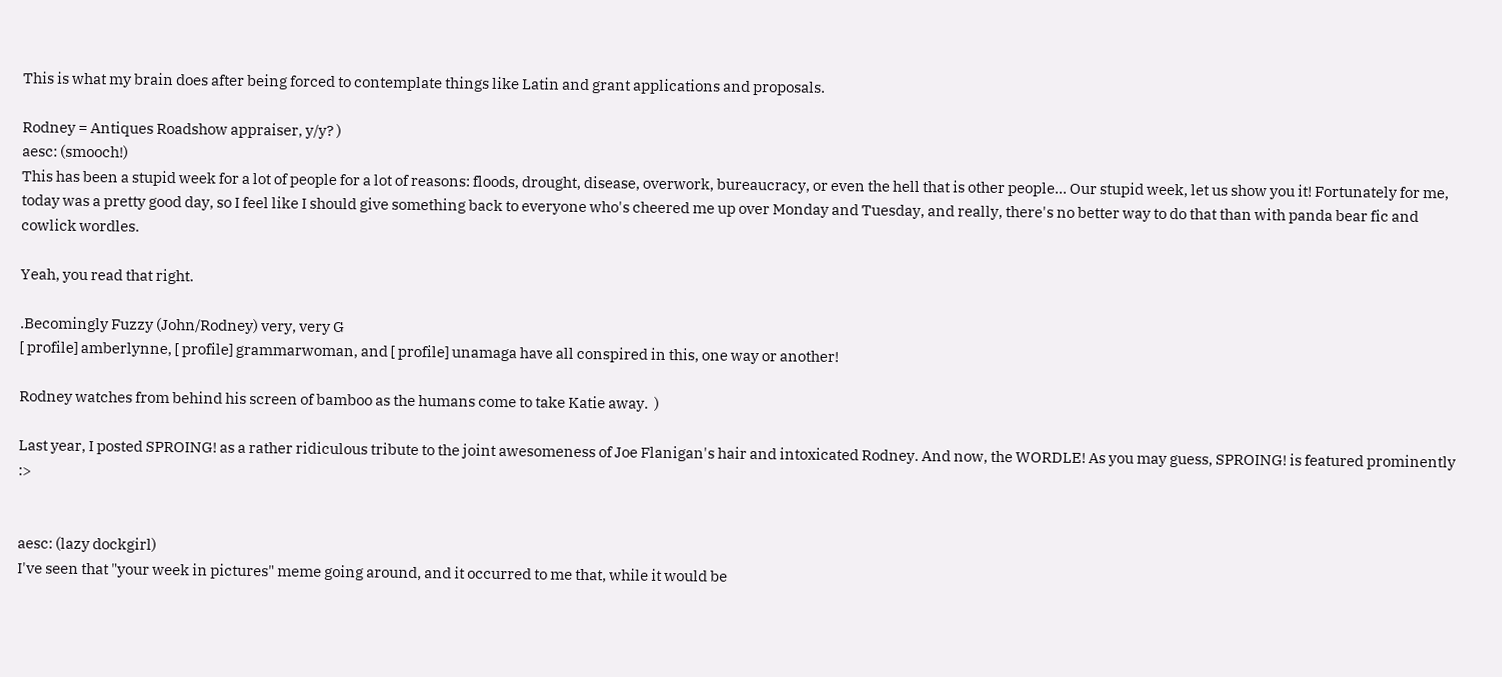This is what my brain does after being forced to contemplate things like Latin and grant applications and proposals.

Rodney = Antiques Roadshow appraiser, y/y? )
aesc: (smooch!)
This has been a stupid week for a lot of people for a lot of reasons: floods, drought, disease, overwork, bureaucracy, or even the hell that is other people... Our stupid week, let us show you it! Fortunately for me, today was a pretty good day, so I feel like I should give something back to everyone who's cheered me up over Monday and Tuesday, and really, there's no better way to do that than with panda bear fic and cowlick wordles.

Yeah, you read that right.

.Becomingly Fuzzy (John/Rodney) very, very G
[ profile] amberlynne, [ profile] grammarwoman, and [ profile] unamaga have all conspired in this, one way or another!

Rodney watches from behind his screen of bamboo as the humans come to take Katie away.  )

Last year, I posted SPROING! as a rather ridiculous tribute to the joint awesomeness of Joe Flanigan's hair and intoxicated Rodney. And now, the WORDLE! As you may guess, SPROING! is featured prominently :>


aesc: (lazy dockgirl)
I've seen that "your week in pictures" meme going around, and it occurred to me that, while it would be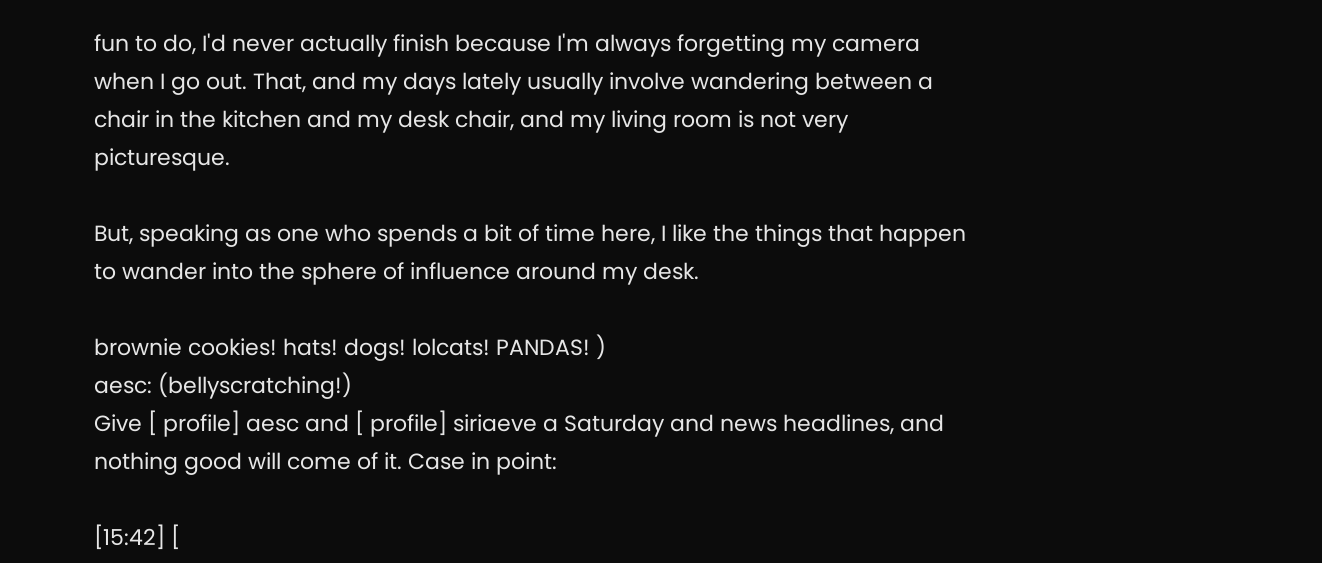fun to do, I'd never actually finish because I'm always forgetting my camera when I go out. That, and my days lately usually involve wandering between a chair in the kitchen and my desk chair, and my living room is not very picturesque.

But, speaking as one who spends a bit of time here, I like the things that happen to wander into the sphere of influence around my desk.

brownie cookies! hats! dogs! lolcats! PANDAS! )
aesc: (bellyscratching!)
Give [ profile] aesc and [ profile] siriaeve a Saturday and news headlines, and nothing good will come of it. Case in point:

[15:42] [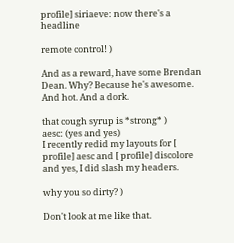profile] siriaeve: now there's a headline

remote control! )

And as a reward, have some Brendan Dean. Why? Because he's awesome. And hot. And a dork.

that cough syrup is *strong* )
aesc: (yes and yes)
I recently redid my layouts for [ profile] aesc and [ profile] discolore and yes, I did slash my headers.

why you so dirty? )

Don't look at me like that.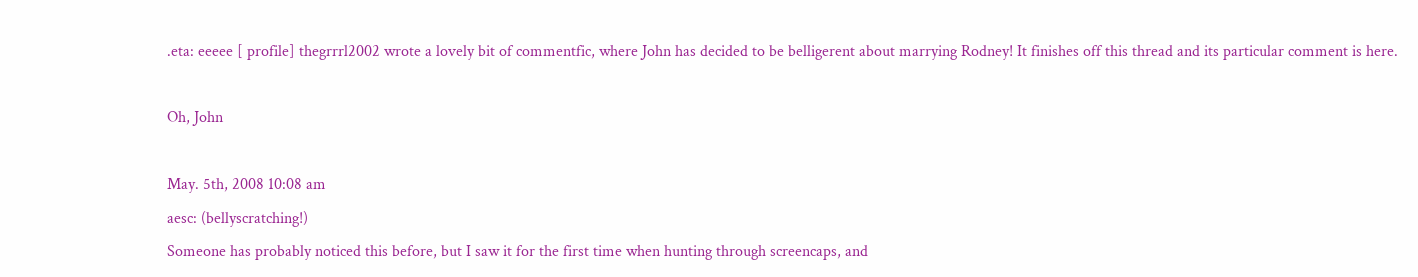.eta: eeeee [ profile] thegrrrl2002 wrote a lovely bit of commentfic, where John has decided to be belligerent about marrying Rodney! It finishes off this thread and its particular comment is here.

Oh, John

May. 5th, 2008 10:08 am
aesc: (bellyscratching!)
Someone has probably noticed this before, but I saw it for the first time when hunting through screencaps, and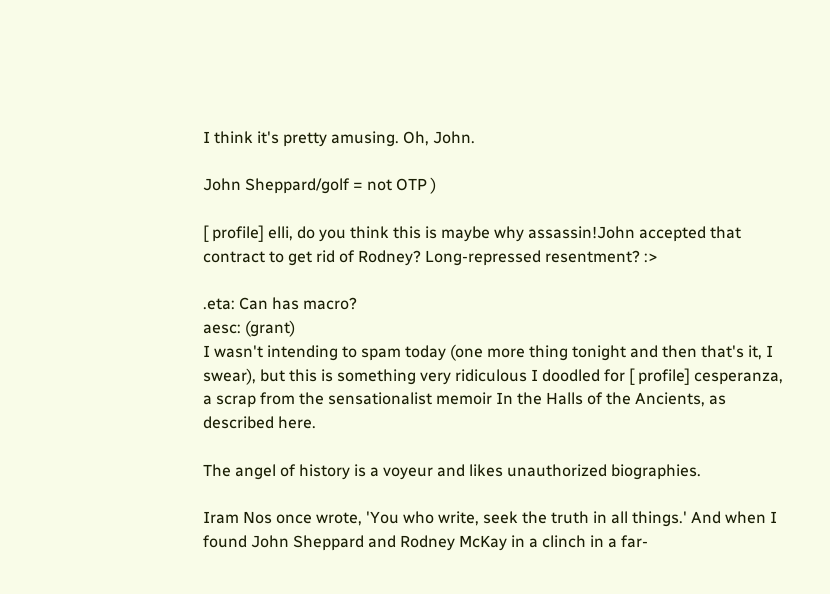I think it's pretty amusing. Oh, John.

John Sheppard/golf = not OTP )

[ profile] elli, do you think this is maybe why assassin!John accepted that contract to get rid of Rodney? Long-repressed resentment? :>

.eta: Can has macro?
aesc: (grant)
I wasn't intending to spam today (one more thing tonight and then that's it, I swear), but this is something very ridiculous I doodled for [ profile] cesperanza, a scrap from the sensationalist memoir In the Halls of the Ancients, as described here.

The angel of history is a voyeur and likes unauthorized biographies.

Iram Nos once wrote, 'You who write, seek the truth in all things.' And when I found John Sheppard and Rodney McKay in a clinch in a far-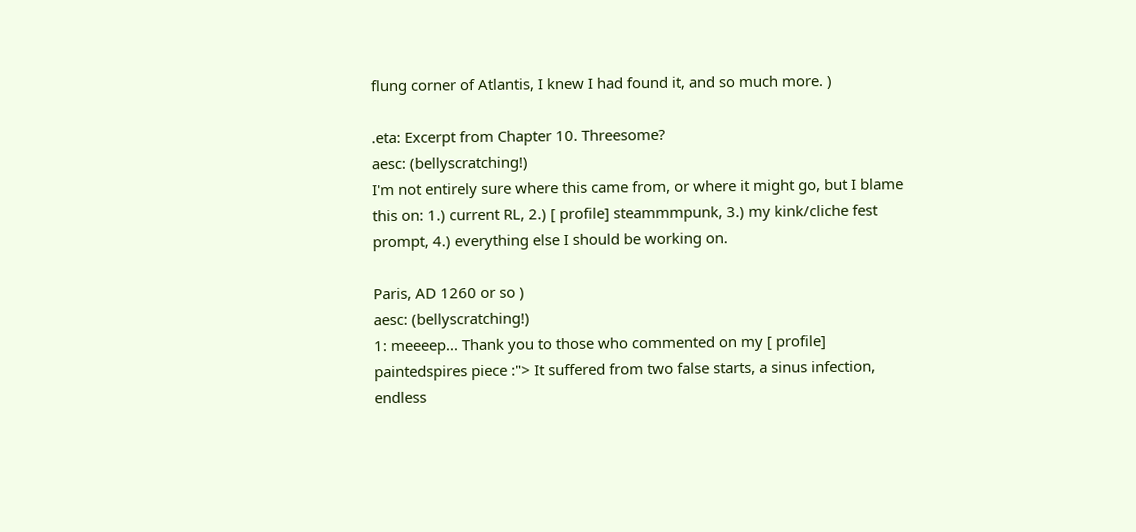flung corner of Atlantis, I knew I had found it, and so much more. )

.eta: Excerpt from Chapter 10. Threesome?
aesc: (bellyscratching!)
I'm not entirely sure where this came from, or where it might go, but I blame this on: 1.) current RL, 2.) [ profile] steammmpunk, 3.) my kink/cliche fest prompt, 4.) everything else I should be working on.

Paris, AD 1260 or so )
aesc: (bellyscratching!)
1: meeeep... Thank you to those who commented on my [ profile] paintedspires piece :"> It suffered from two false starts, a sinus infection, endless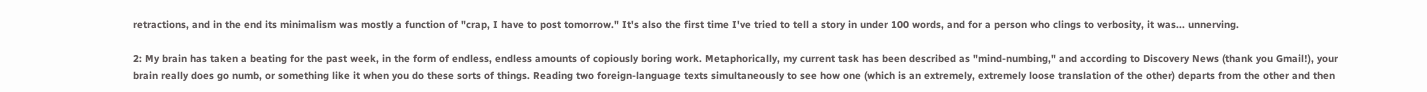retractions, and in the end its minimalism was mostly a function of "crap, I have to post tomorrow." It's also the first time I've tried to tell a story in under 100 words, and for a person who clings to verbosity, it was... unnerving.

2: My brain has taken a beating for the past week, in the form of endless, endless amounts of copiously boring work. Metaphorically, my current task has been described as "mind-numbing," and according to Discovery News (thank you Gmail!), your brain really does go numb, or something like it when you do these sorts of things. Reading two foreign-language texts simultaneously to see how one (which is an extremely, extremely loose translation of the other) departs from the other and then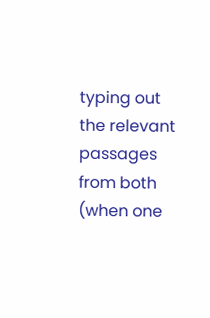typing out the relevant passages from both (when one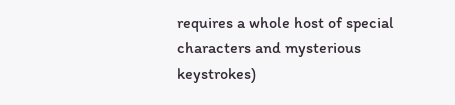requires a whole host of special characters and mysterious keystrokes)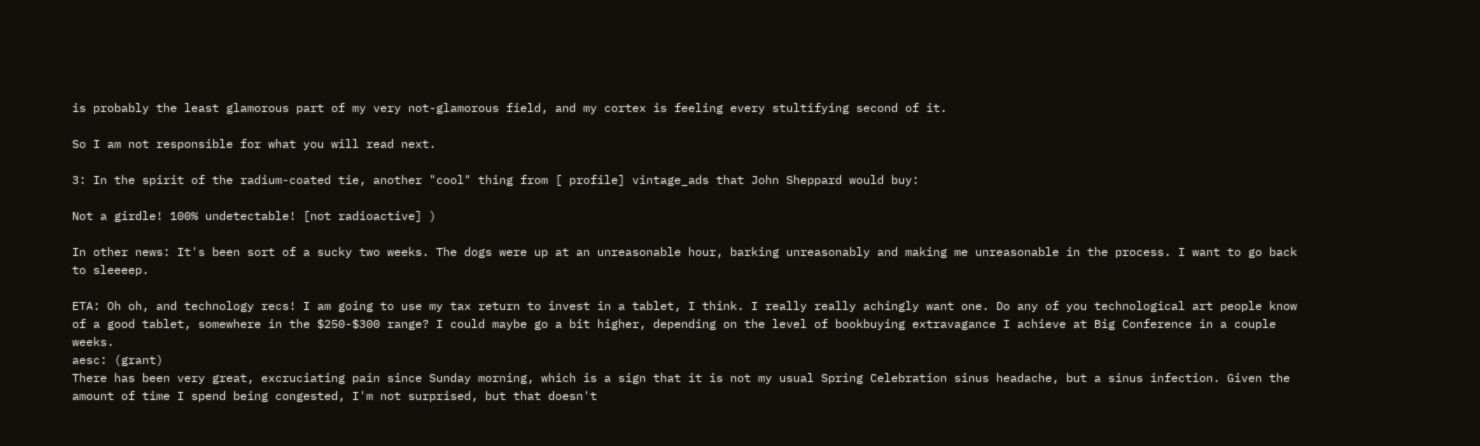is probably the least glamorous part of my very not-glamorous field, and my cortex is feeling every stultifying second of it.

So I am not responsible for what you will read next.

3: In the spirit of the radium-coated tie, another "cool" thing from [ profile] vintage_ads that John Sheppard would buy:

Not a girdle! 100% undetectable! [not radioactive] )

In other news: It's been sort of a sucky two weeks. The dogs were up at an unreasonable hour, barking unreasonably and making me unreasonable in the process. I want to go back to sleeeep.

ETA: Oh oh, and technology recs! I am going to use my tax return to invest in a tablet, I think. I really really achingly want one. Do any of you technological art people know of a good tablet, somewhere in the $250-$300 range? I could maybe go a bit higher, depending on the level of bookbuying extravagance I achieve at Big Conference in a couple weeks.
aesc: (grant)
There has been very great, excruciating pain since Sunday morning, which is a sign that it is not my usual Spring Celebration sinus headache, but a sinus infection. Given the amount of time I spend being congested, I'm not surprised, but that doesn't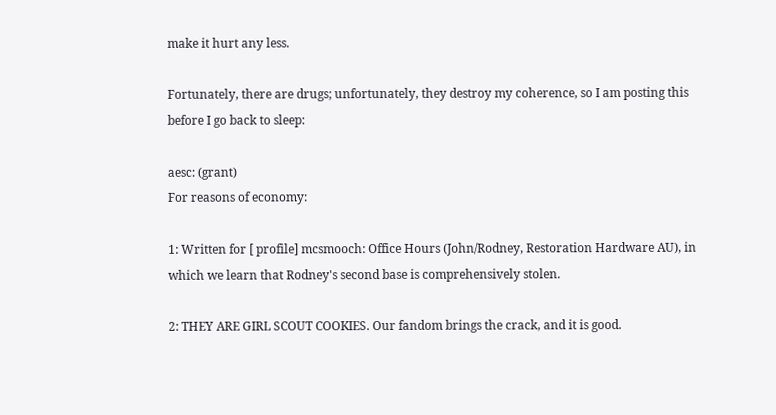make it hurt any less.

Fortunately, there are drugs; unfortunately, they destroy my coherence, so I am posting this before I go back to sleep:

aesc: (grant)
For reasons of economy:

1: Written for [ profile] mcsmooch: Office Hours (John/Rodney, Restoration Hardware AU), in which we learn that Rodney's second base is comprehensively stolen.

2: THEY ARE GIRL SCOUT COOKIES. Our fandom brings the crack, and it is good.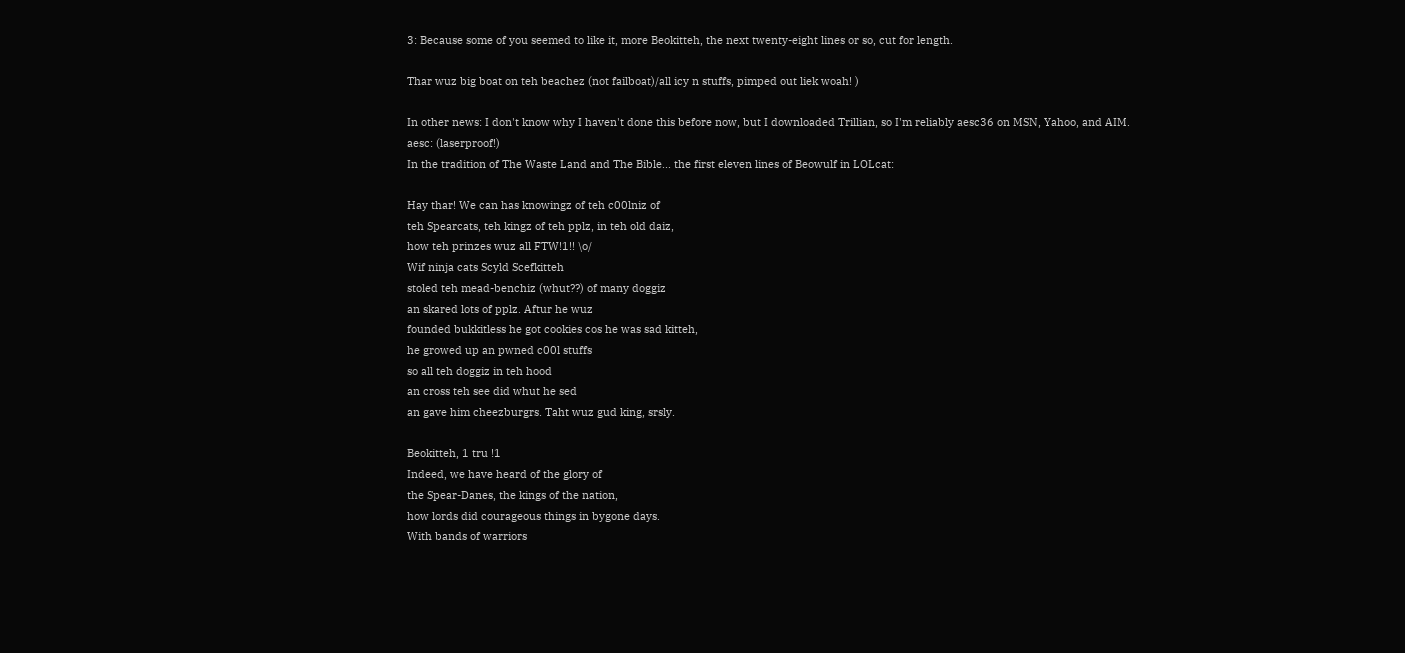3: Because some of you seemed to like it, more Beokitteh, the next twenty-eight lines or so, cut for length.

Thar wuz big boat on teh beachez (not failboat)/all icy n stuffs, pimped out liek woah! )

In other news: I don't know why I haven't done this before now, but I downloaded Trillian, so I'm reliably aesc36 on MSN, Yahoo, and AIM.
aesc: (laserproof!)
In the tradition of The Waste Land and The Bible... the first eleven lines of Beowulf in LOLcat:

Hay thar! We can has knowingz of teh c00lniz of
teh Spearcats, teh kingz of teh pplz, in teh old daiz,
how teh prinzes wuz all FTW!1!! \o/
Wif ninja cats Scyld Scefkitteh
stoled teh mead-benchiz (whut??) of many doggiz
an skared lots of pplz. Aftur he wuz
founded bukkitless he got cookies cos he was sad kitteh,
he growed up an pwned c00l stuffs
so all teh doggiz in teh hood
an cross teh see did whut he sed
an gave him cheezburgrs. Taht wuz gud king, srsly.

Beokitteh, 1 tru !1
Indeed, we have heard of the glory of
the Spear-Danes, the kings of the nation,
how lords did courageous things in bygone days.
With bands of warriors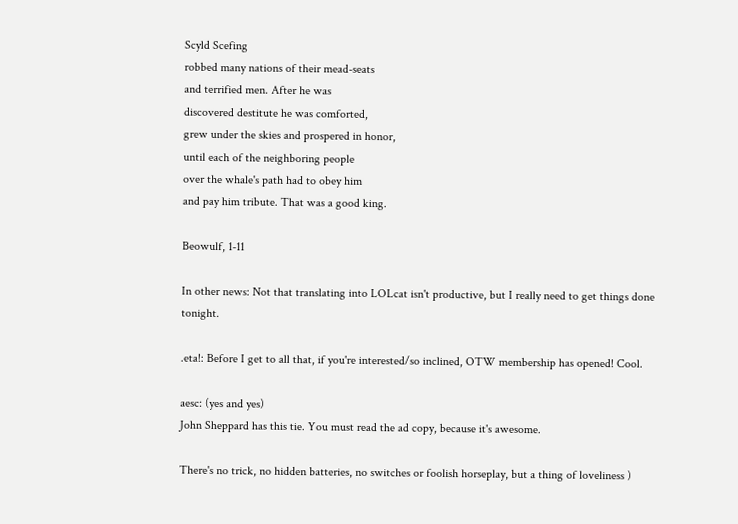Scyld Scefing
robbed many nations of their mead-seats
and terrified men. After he was
discovered destitute he was comforted,
grew under the skies and prospered in honor,
until each of the neighboring people
over the whale's path had to obey him
and pay him tribute. That was a good king.

Beowulf, 1-11

In other news: Not that translating into LOLcat isn't productive, but I really need to get things done tonight.

.eta!: Before I get to all that, if you're interested/so inclined, OTW membership has opened! Cool.

aesc: (yes and yes)
John Sheppard has this tie. You must read the ad copy, because it's awesome.

There's no trick, no hidden batteries, no switches or foolish horseplay, but a thing of loveliness )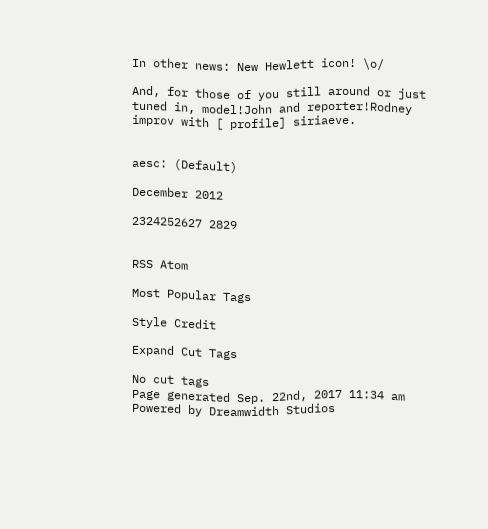In other news: New Hewlett icon! \o/

And, for those of you still around or just tuned in, model!John and reporter!Rodney improv with [ profile] siriaeve.


aesc: (Default)

December 2012

2324252627 2829


RSS Atom

Most Popular Tags

Style Credit

Expand Cut Tags

No cut tags
Page generated Sep. 22nd, 2017 11:34 am
Powered by Dreamwidth Studios